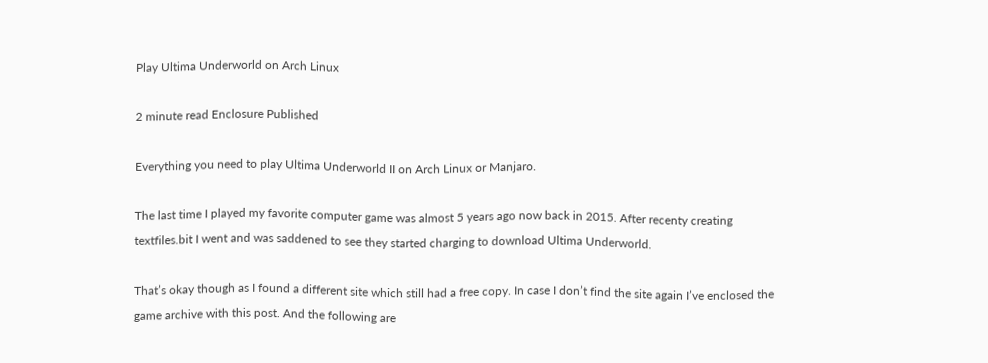Play Ultima Underworld on Arch Linux

2 minute read Enclosure Published

Everything you need to play Ultima Underworld II on Arch Linux or Manjaro.

The last time I played my favorite computer game was almost 5 years ago now back in 2015. After recenty creating textfiles.bit I went and was saddened to see they started charging to download Ultima Underworld.

That’s okay though as I found a different site which still had a free copy. In case I don’t find the site again I’ve enclosed the game archive with this post. And the following are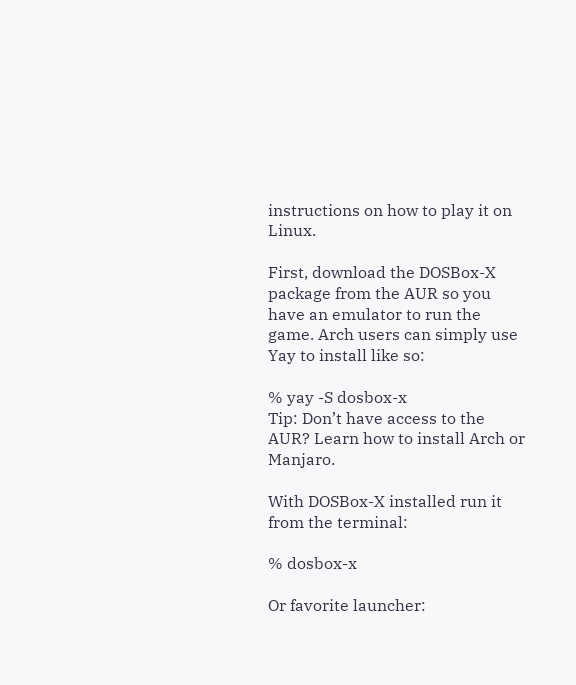instructions on how to play it on Linux.

First, download the DOSBox-X package from the AUR so you have an emulator to run the game. Arch users can simply use Yay to install like so:

% yay -S dosbox-x
Tip: Don’t have access to the AUR? Learn how to install Arch or Manjaro.

With DOSBox-X installed run it from the terminal:

% dosbox-x

Or favorite launcher: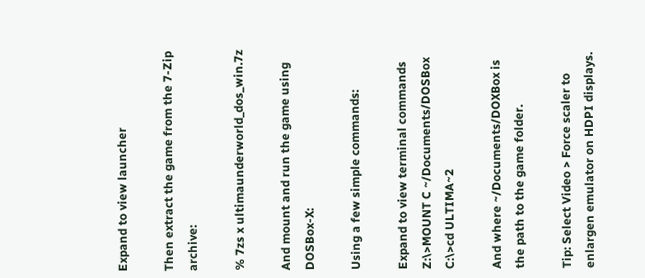Expand to view launcher

Then extract the game from the 7-Zip archive:

% 7zs x ultimaunderworld_dos_win.7z

And mount and run the game using DOSBox-X:

Using a few simple commands:

Expand to view terminal commands
Z:\>MOUNT C ~/Documents/DOSBox
C:\>cd ULTIMA~2

And where ~/Documents/DOXBox is the path to the game folder.

Tip: Select Video > Force scaler to enlargen emulator on HDPI displays.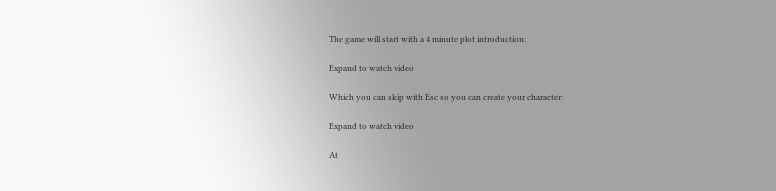The game will start with a 4 minute plot introduction:

Expand to watch video

Which you can skip with Esc so you can create your character:

Expand to watch video

At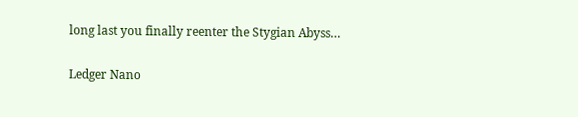long last you finally reenter the Stygian Abyss…

Ledger Nano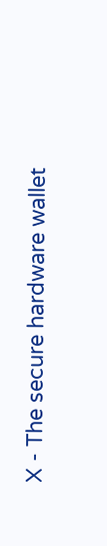X - The secure hardware wallet